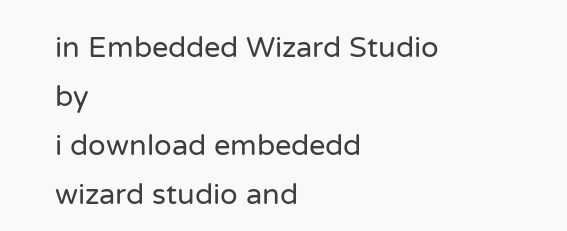in Embedded Wizard Studio by
i download embededd wizard studio and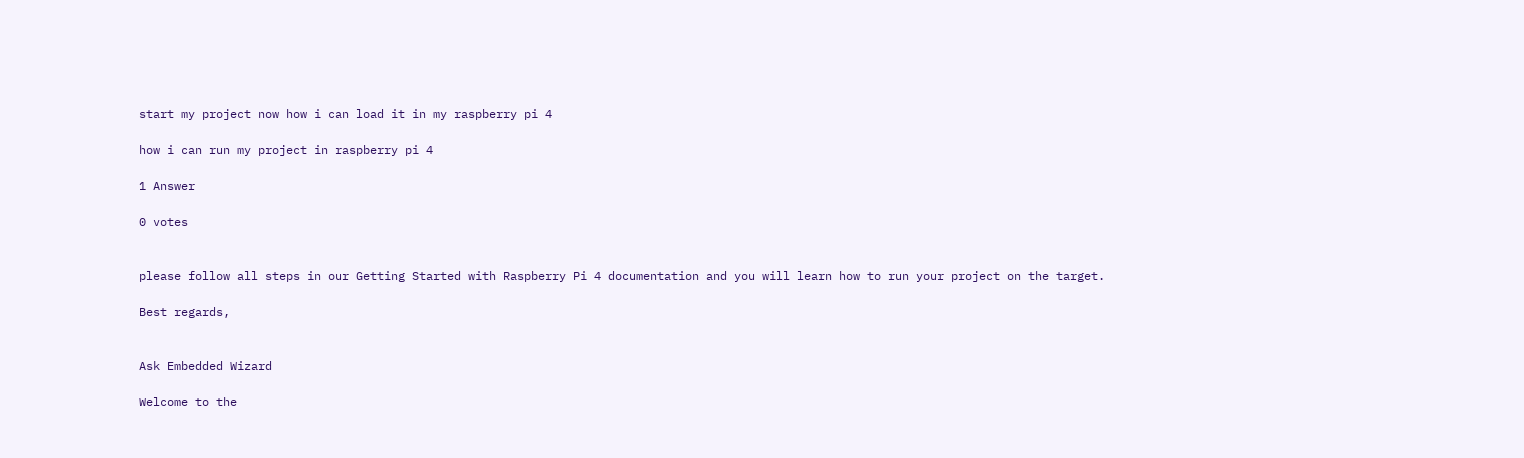start my project now how i can load it in my raspberry pi 4

how i can run my project in raspberry pi 4

1 Answer

0 votes


please follow all steps in our Getting Started with Raspberry Pi 4 documentation and you will learn how to run your project on the target.

Best regards,


Ask Embedded Wizard

Welcome to the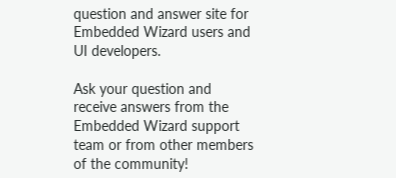question and answer site for Embedded Wizard users and UI developers.

Ask your question and receive answers from the Embedded Wizard support team or from other members of the community!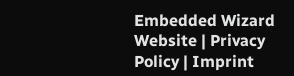Embedded Wizard Website | Privacy Policy | Imprint